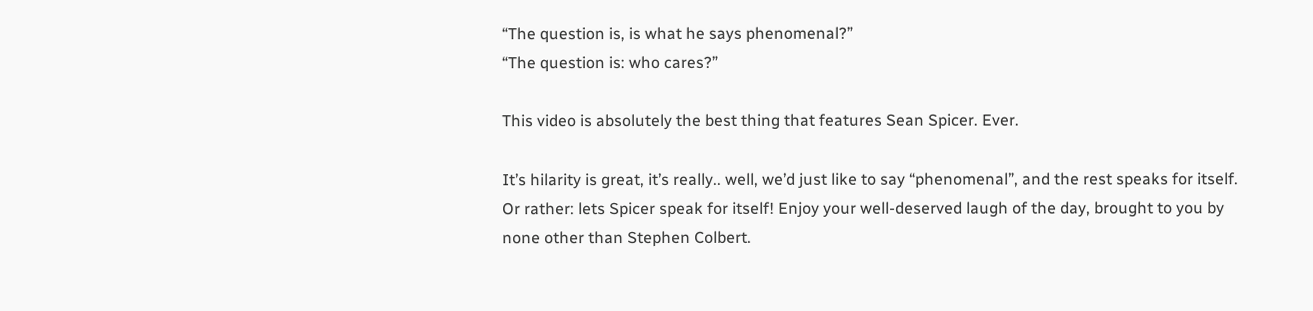“The question is, is what he says phenomenal?”
“The question is: who cares?”

This video is absolutely the best thing that features Sean Spicer. Ever.

It’s hilarity is great, it’s really.. well, we’d just like to say “phenomenal”, and the rest speaks for itself. Or rather: lets Spicer speak for itself! Enjoy your well-deserved laugh of the day, brought to you by none other than Stephen Colbert.